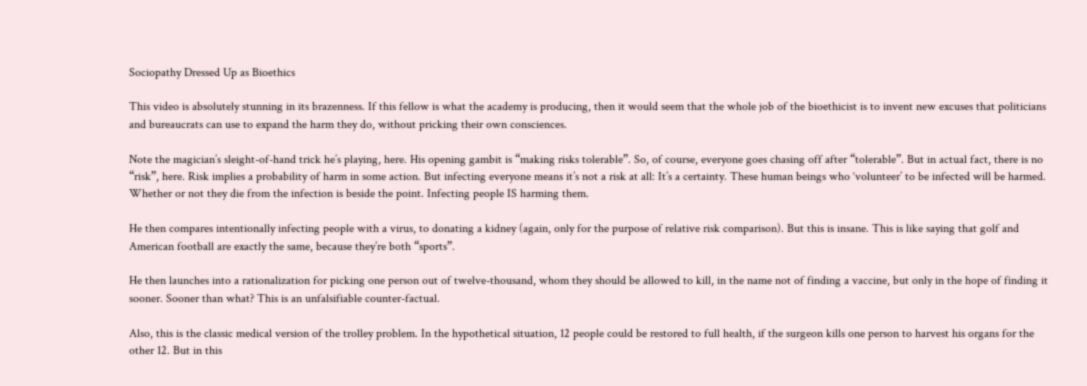Sociopathy Dressed Up as Bioethics

This video is absolutely stunning in its brazenness. If this fellow is what the academy is producing, then it would seem that the whole job of the bioethicist is to invent new excuses that politicians and bureaucrats can use to expand the harm they do, without pricking their own consciences.

Note the magician’s sleight-of-hand trick he’s playing, here. His opening gambit is “making risks tolerable”. So, of course, everyone goes chasing off after “tolerable”. But in actual fact, there is no “risk”, here. Risk implies a probability of harm in some action. But infecting everyone means it’s not a risk at all: It’s a certainty. These human beings who ‘volunteer’ to be infected will be harmed. Whether or not they die from the infection is beside the point. Infecting people IS harming them.

He then compares intentionally infecting people with a virus, to donating a kidney (again, only for the purpose of relative risk comparison). But this is insane. This is like saying that golf and American football are exactly the same, because they’re both “sports”.

He then launches into a rationalization for picking one person out of twelve-thousand, whom they should be allowed to kill, in the name not of finding a vaccine, but only in the hope of finding it sooner. Sooner than what? This is an unfalsifiable counter-factual.

Also, this is the classic medical version of the trolley problem. In the hypothetical situation, 12 people could be restored to full health, if the surgeon kills one person to harvest his organs for the other 12. But in this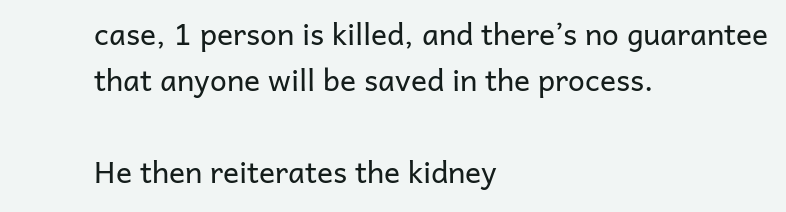case, 1 person is killed, and there’s no guarantee that anyone will be saved in the process.

He then reiterates the kidney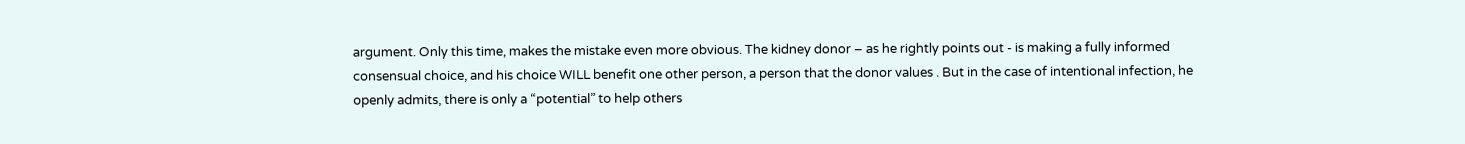argument. Only this time, makes the mistake even more obvious. The kidney donor – as he rightly points out - is making a fully informed consensual choice, and his choice WILL benefit one other person, a person that the donor values . But in the case of intentional infection, he openly admits, there is only a “potential” to help others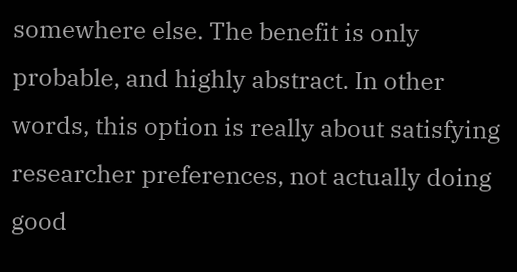somewhere else. The benefit is only probable, and highly abstract. In other words, this option is really about satisfying researcher preferences, not actually doing good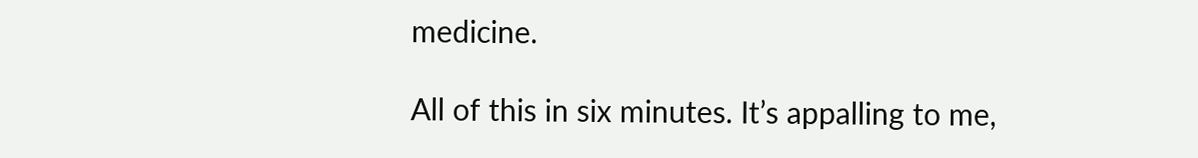medicine.

All of this in six minutes. It’s appalling to me,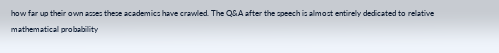how far up their own asses these academics have crawled. The Q&A after the speech is almost entirely dedicated to relative mathematical probability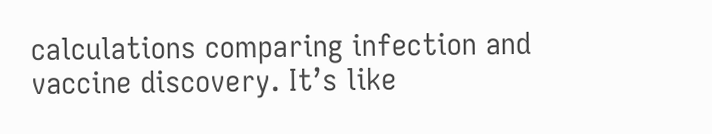calculations comparing infection and vaccine discovery. It’s like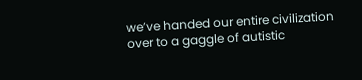we’ve handed our entire civilization over to a gaggle of autistic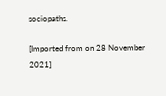sociopaths.

[Imported from on 28 November 2021]